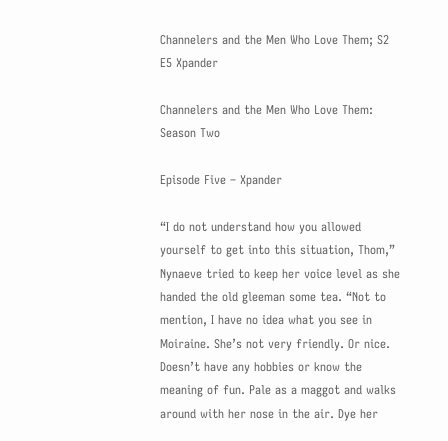Channelers and the Men Who Love Them; S2 E5 Xpander

Channelers and the Men Who Love Them: Season Two

Episode Five – Xpander

“I do not understand how you allowed yourself to get into this situation, Thom,” Nynaeve tried to keep her voice level as she handed the old gleeman some tea. “Not to mention, I have no idea what you see in Moiraine. She’s not very friendly. Or nice. Doesn’t have any hobbies or know the meaning of fun. Pale as a maggot and walks around with her nose in the air. Dye her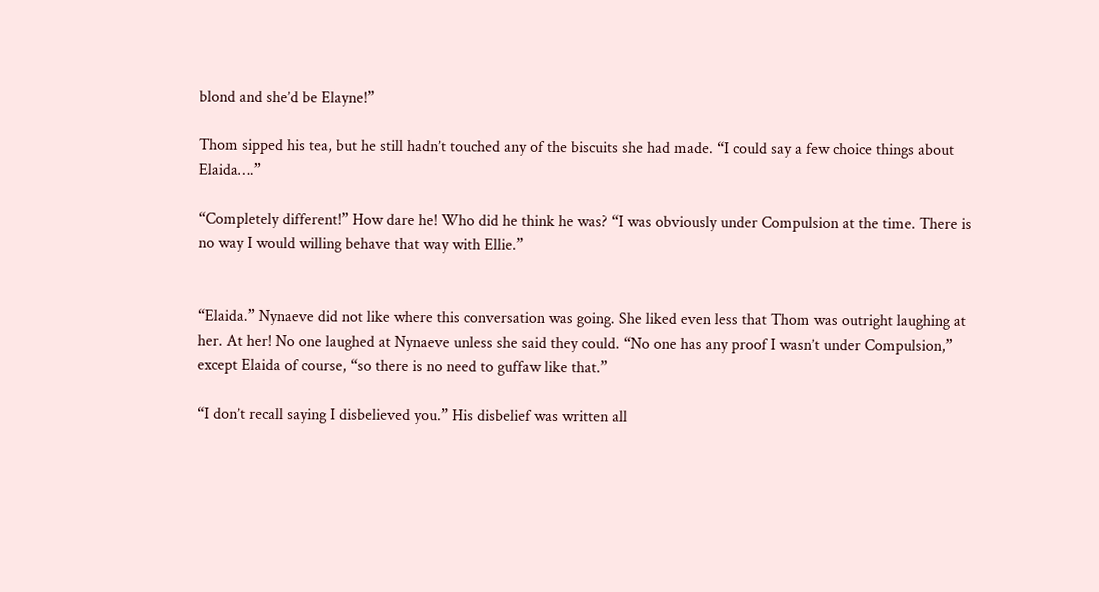blond and she’d be Elayne!”

Thom sipped his tea, but he still hadn’t touched any of the biscuits she had made. “I could say a few choice things about Elaida….”

“Completely different!” How dare he! Who did he think he was? “I was obviously under Compulsion at the time. There is no way I would willing behave that way with Ellie.”


“Elaida.” Nynaeve did not like where this conversation was going. She liked even less that Thom was outright laughing at her. At her! No one laughed at Nynaeve unless she said they could. “No one has any proof I wasn’t under Compulsion,” except Elaida of course, “so there is no need to guffaw like that.”

“I don’t recall saying I disbelieved you.” His disbelief was written all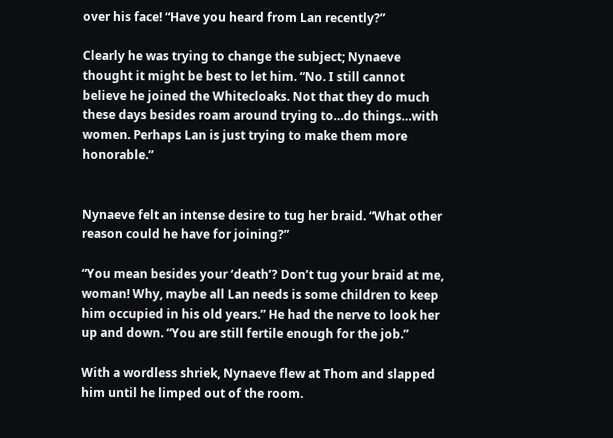over his face! “Have you heard from Lan recently?”

Clearly he was trying to change the subject; Nynaeve thought it might be best to let him. “No. I still cannot believe he joined the Whitecloaks. Not that they do much these days besides roam around trying to…do things…with women. Perhaps Lan is just trying to make them more honorable.”


Nynaeve felt an intense desire to tug her braid. “What other reason could he have for joining?”

“You mean besides your ‘death’? Don’t tug your braid at me, woman! Why, maybe all Lan needs is some children to keep him occupied in his old years.” He had the nerve to look her up and down. “You are still fertile enough for the job.”

With a wordless shriek, Nynaeve flew at Thom and slapped him until he limped out of the room.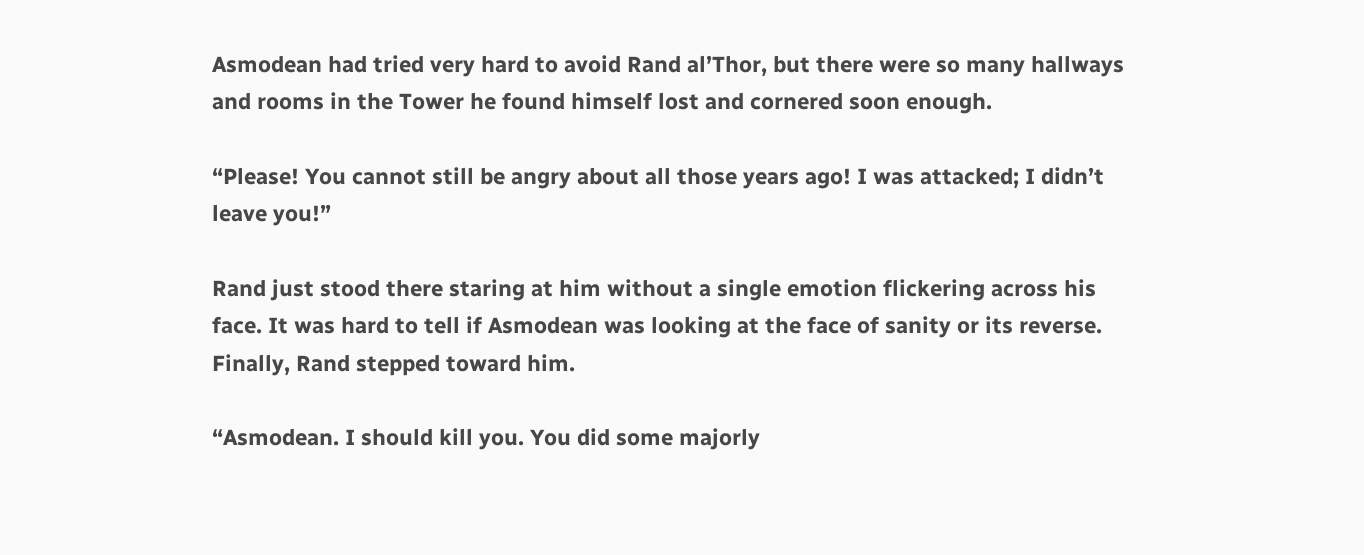Asmodean had tried very hard to avoid Rand al’Thor, but there were so many hallways and rooms in the Tower he found himself lost and cornered soon enough.

“Please! You cannot still be angry about all those years ago! I was attacked; I didn’t leave you!”

Rand just stood there staring at him without a single emotion flickering across his face. It was hard to tell if Asmodean was looking at the face of sanity or its reverse. Finally, Rand stepped toward him.

“Asmodean. I should kill you. You did some majorly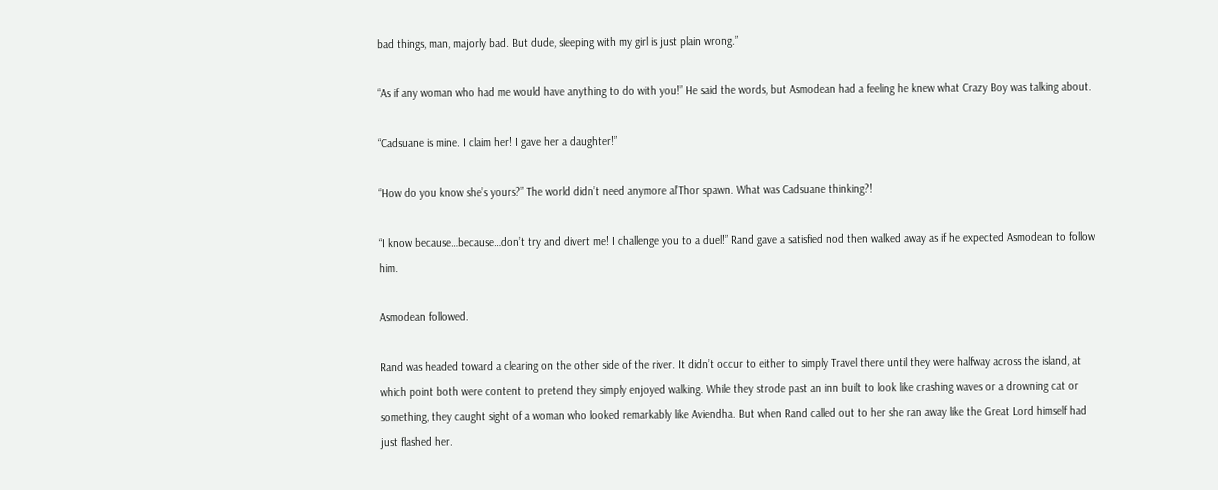bad things, man, majorly bad. But dude, sleeping with my girl is just plain wrong.”

“As if any woman who had me would have anything to do with you!” He said the words, but Asmodean had a feeling he knew what Crazy Boy was talking about.

“Cadsuane is mine. I claim her! I gave her a daughter!”

“How do you know she’s yours?” The world didn’t need anymore al’Thor spawn. What was Cadsuane thinking?!

“I know because…because…don’t try and divert me! I challenge you to a duel!” Rand gave a satisfied nod then walked away as if he expected Asmodean to follow him.

Asmodean followed.

Rand was headed toward a clearing on the other side of the river. It didn’t occur to either to simply Travel there until they were halfway across the island, at which point both were content to pretend they simply enjoyed walking. While they strode past an inn built to look like crashing waves or a drowning cat or something, they caught sight of a woman who looked remarkably like Aviendha. But when Rand called out to her she ran away like the Great Lord himself had just flashed her.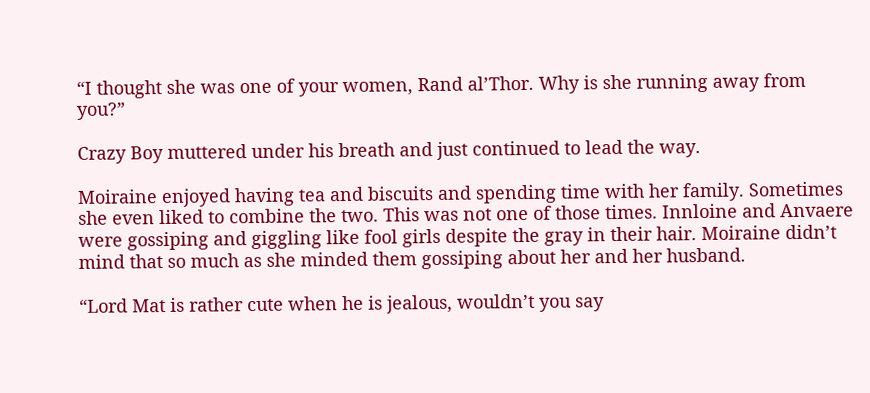“I thought she was one of your women, Rand al’Thor. Why is she running away from you?”

Crazy Boy muttered under his breath and just continued to lead the way.

Moiraine enjoyed having tea and biscuits and spending time with her family. Sometimes she even liked to combine the two. This was not one of those times. Innloine and Anvaere were gossiping and giggling like fool girls despite the gray in their hair. Moiraine didn’t mind that so much as she minded them gossiping about her and her husband.

“Lord Mat is rather cute when he is jealous, wouldn’t you say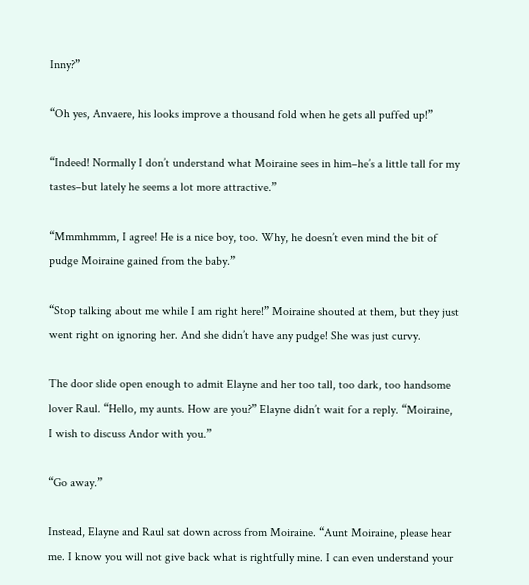Inny?”

“Oh yes, Anvaere, his looks improve a thousand fold when he gets all puffed up!”

“Indeed! Normally I don’t understand what Moiraine sees in him–he’s a little tall for my tastes–but lately he seems a lot more attractive.”

“Mmmhmmm, I agree! He is a nice boy, too. Why, he doesn’t even mind the bit of pudge Moiraine gained from the baby.”

“Stop talking about me while I am right here!” Moiraine shouted at them, but they just went right on ignoring her. And she didn’t have any pudge! She was just curvy.

The door slide open enough to admit Elayne and her too tall, too dark, too handsome lover Raul. “Hello, my aunts. How are you?” Elayne didn’t wait for a reply. “Moiraine, I wish to discuss Andor with you.”

“Go away.”

Instead, Elayne and Raul sat down across from Moiraine. “Aunt Moiraine, please hear me. I know you will not give back what is rightfully mine. I can even understand your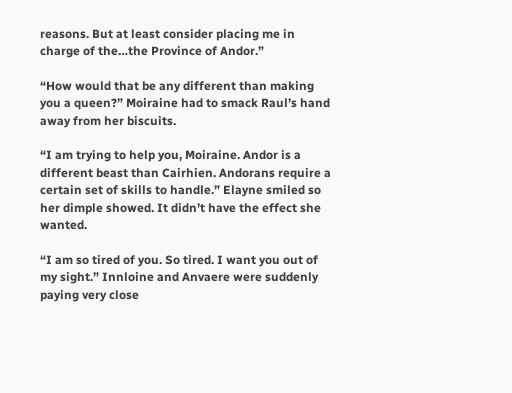reasons. But at least consider placing me in charge of the…the Province of Andor.”

“How would that be any different than making you a queen?” Moiraine had to smack Raul’s hand away from her biscuits.

“I am trying to help you, Moiraine. Andor is a different beast than Cairhien. Andorans require a certain set of skills to handle.” Elayne smiled so her dimple showed. It didn’t have the effect she wanted.

“I am so tired of you. So tired. I want you out of my sight.” Innloine and Anvaere were suddenly paying very close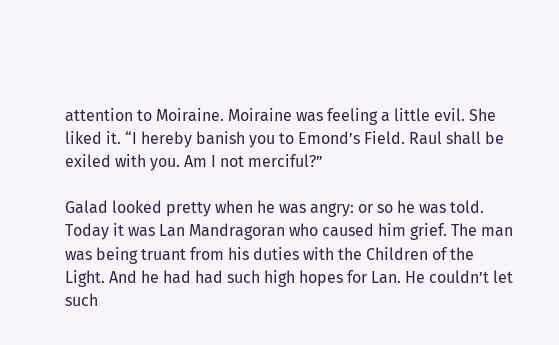attention to Moiraine. Moiraine was feeling a little evil. She liked it. “I hereby banish you to Emond’s Field. Raul shall be exiled with you. Am I not merciful?”

Galad looked pretty when he was angry: or so he was told. Today it was Lan Mandragoran who caused him grief. The man was being truant from his duties with the Children of the Light. And he had had such high hopes for Lan. He couldn’t let such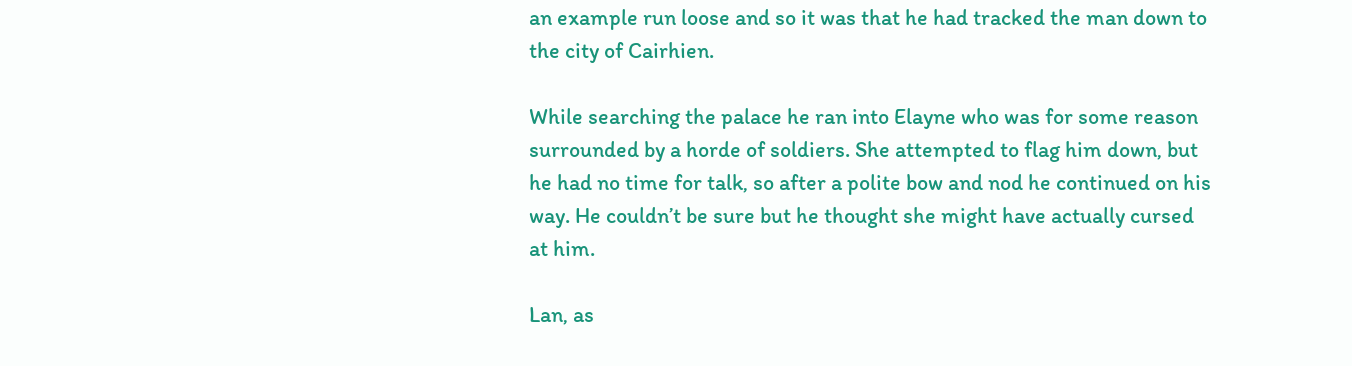an example run loose and so it was that he had tracked the man down to the city of Cairhien.

While searching the palace he ran into Elayne who was for some reason surrounded by a horde of soldiers. She attempted to flag him down, but he had no time for talk, so after a polite bow and nod he continued on his way. He couldn’t be sure but he thought she might have actually cursed at him.

Lan, as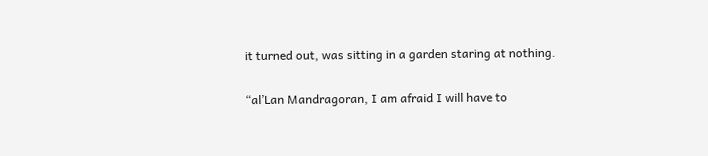it turned out, was sitting in a garden staring at nothing.

“al’Lan Mandragoran, I am afraid I will have to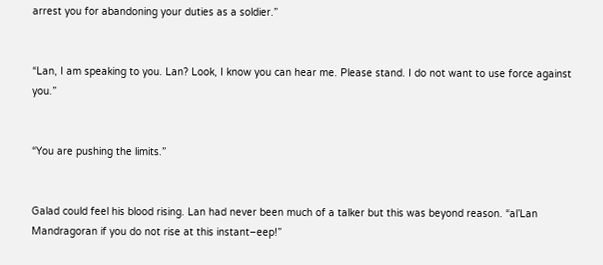arrest you for abandoning your duties as a soldier.”


“Lan, I am speaking to you. Lan? Look, I know you can hear me. Please stand. I do not want to use force against you.”


“You are pushing the limits.”


Galad could feel his blood rising. Lan had never been much of a talker but this was beyond reason. “al’Lan Mandragoran if you do not rise at this instant–eep!”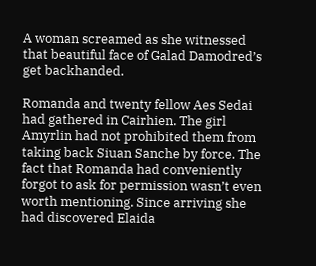A woman screamed as she witnessed that beautiful face of Galad Damodred’s get backhanded.

Romanda and twenty fellow Aes Sedai had gathered in Cairhien. The girl Amyrlin had not prohibited them from taking back Siuan Sanche by force. The fact that Romanda had conveniently forgot to ask for permission wasn’t even worth mentioning. Since arriving she had discovered Elaida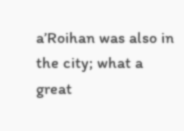a’Roihan was also in the city; what a great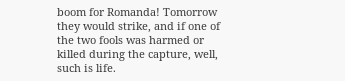boom for Romanda! Tomorrow they would strike, and if one of the two fools was harmed or killed during the capture, well, such is life.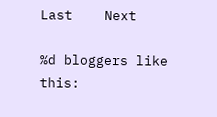Last    Next

%d bloggers like this: